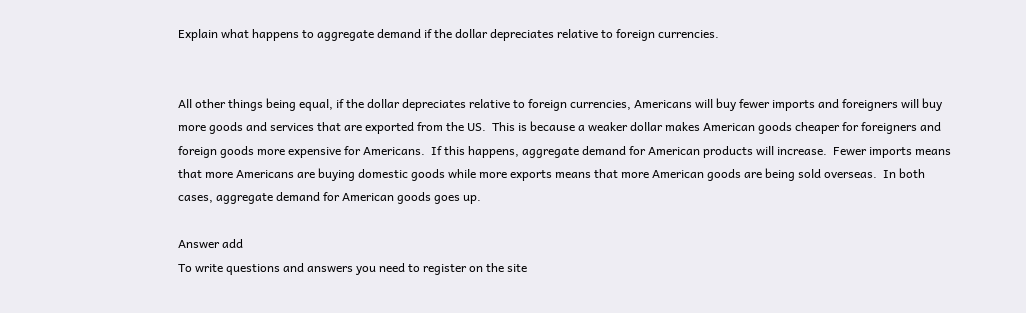Explain what happens to aggregate demand if the dollar depreciates relative to foreign currencies.


All other things being equal, if the dollar depreciates relative to foreign currencies, Americans will buy fewer imports and foreigners will buy more goods and services that are exported from the US.  This is because a weaker dollar makes American goods cheaper for foreigners and foreign goods more expensive for Americans.  If this happens, aggregate demand for American products will increase.  Fewer imports means that more Americans are buying domestic goods while more exports means that more American goods are being sold overseas.  In both cases, aggregate demand for American goods goes up.

Answer add
To write questions and answers you need to register on the site